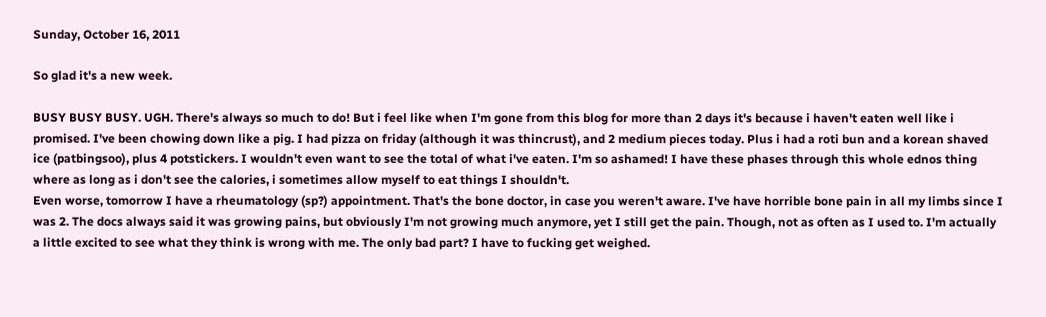Sunday, October 16, 2011

So glad it's a new week.

BUSY BUSY BUSY. UGH. There's always so much to do! But i feel like when I'm gone from this blog for more than 2 days it's because i haven't eaten well like i promised. I've been chowing down like a pig. I had pizza on friday (although it was thincrust), and 2 medium pieces today. Plus i had a roti bun and a korean shaved ice (patbingsoo), plus 4 potstickers. I wouldn't even want to see the total of what i've eaten. I'm so ashamed! I have these phases through this whole ednos thing where as long as i don't see the calories, i sometimes allow myself to eat things I shouldn't.
Even worse, tomorrow I have a rheumatology (sp?) appointment. That's the bone doctor, in case you weren't aware. I've have horrible bone pain in all my limbs since I was 2. The docs always said it was growing pains, but obviously I'm not growing much anymore, yet I still get the pain. Though, not as often as I used to. I'm actually a little excited to see what they think is wrong with me. The only bad part? I have to fucking get weighed.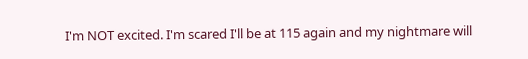I'm NOT excited. I'm scared I'll be at 115 again and my nightmare will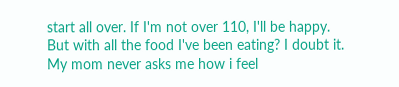start all over. If I'm not over 110, I'll be happy. But with all the food I've been eating? I doubt it.
My mom never asks me how i feel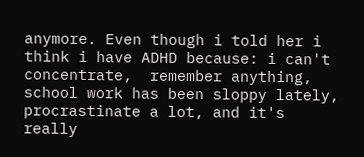anymore. Even though i told her i think i have ADHD because: i can't concentrate,  remember anything, school work has been sloppy lately, procrastinate a lot, and it's really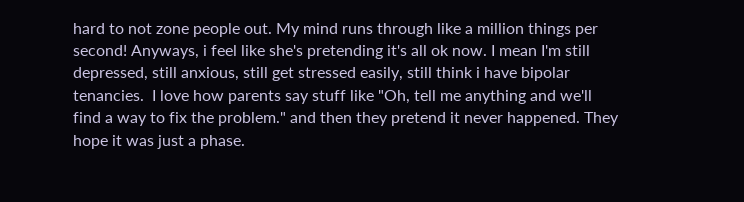hard to not zone people out. My mind runs through like a million things per second! Anyways, i feel like she's pretending it's all ok now. I mean I'm still depressed, still anxious, still get stressed easily, still think i have bipolar tenancies.  I love how parents say stuff like "Oh, tell me anything and we'll find a way to fix the problem." and then they pretend it never happened. They hope it was just a phase.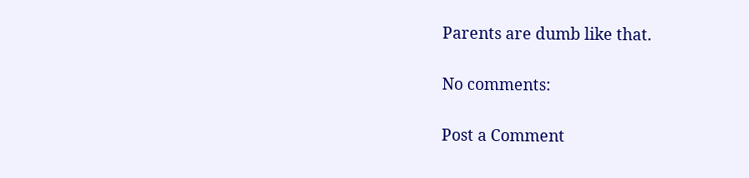Parents are dumb like that.

No comments:

Post a Comment